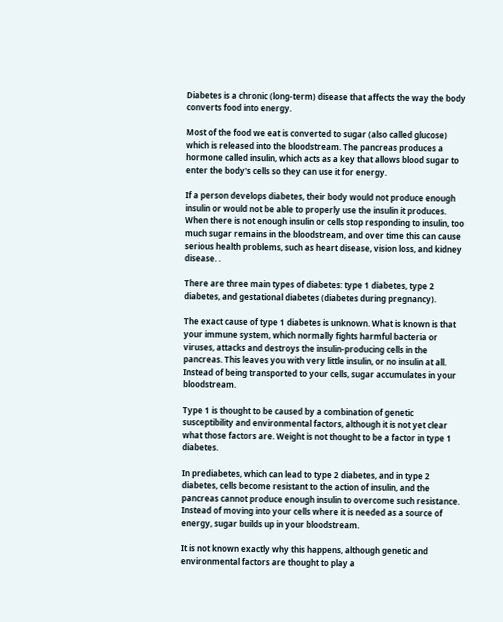Diabetes is a chronic (long-term) disease that affects the way the body converts food into energy.

Most of the food we eat is converted to sugar (also called glucose) which is released into the bloodstream. The pancreas produces a hormone called insulin, which acts as a key that allows blood sugar to enter the body's cells so they can use it for energy.

If a person develops diabetes, their body would not produce enough insulin or would not be able to properly use the insulin it produces. When there is not enough insulin or cells stop responding to insulin, too much sugar remains in the bloodstream, and over time this can cause serious health problems, such as heart disease, vision loss, and kidney disease. .

There are three main types of diabetes: type 1 diabetes, type 2 diabetes, and gestational diabetes (diabetes during pregnancy).

The exact cause of type 1 diabetes is unknown. What is known is that your immune system, which normally fights harmful bacteria or viruses, attacks and destroys the insulin-producing cells in the pancreas. This leaves you with very little insulin, or no insulin at all. Instead of being transported to your cells, sugar accumulates in your bloodstream.

Type 1 is thought to be caused by a combination of genetic susceptibility and environmental factors, although it is not yet clear what those factors are. Weight is not thought to be a factor in type 1 diabetes.

In prediabetes, which can lead to type 2 diabetes, and in type 2 diabetes, cells become resistant to the action of insulin, and the pancreas cannot produce enough insulin to overcome such resistance. Instead of moving into your cells where it is needed as a source of energy, sugar builds up in your bloodstream.

It is not known exactly why this happens, although genetic and environmental factors are thought to play a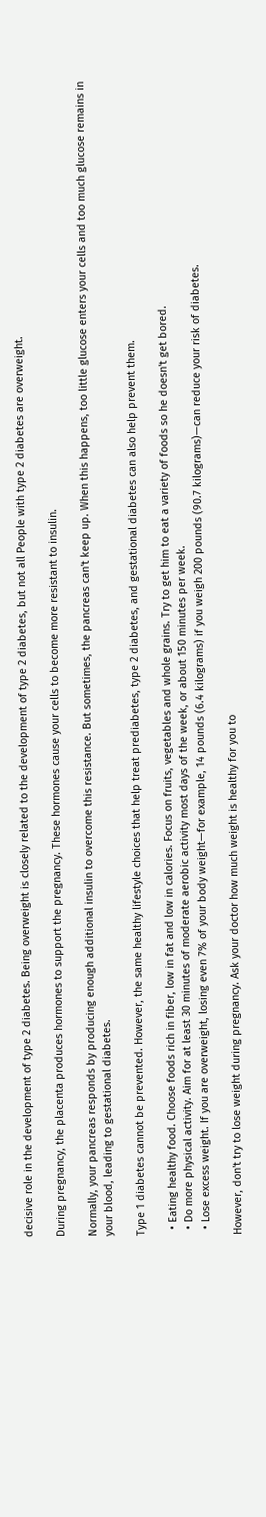decisive role in the development of type 2 diabetes. Being overweight is closely related to the development of type 2 diabetes, but not all People with type 2 diabetes are overweight.

During pregnancy, the placenta produces hormones to support the pregnancy. These hormones cause your cells to become more resistant to insulin.

Normally, your pancreas responds by producing enough additional insulin to overcome this resistance. But sometimes, the pancreas can't keep up. When this happens, too little glucose enters your cells and too much glucose remains in your blood, leading to gestational diabetes.

Type 1 diabetes cannot be prevented. However, the same healthy lifestyle choices that help treat prediabetes, type 2 diabetes, and gestational diabetes can also help prevent them.

  • Eating healthy food. Choose foods rich in fiber, low in fat and low in calories. Focus on fruits, vegetables and whole grains. Try to get him to eat a variety of foods so he doesn't get bored.
  • Do more physical activity. Aim for at least 30 minutes of moderate aerobic activity most days of the week, or about 150 minutes per week.
  • Lose excess weight. If you are overweight, losing even 7% of your body weight—for example, 14 pounds (6.4 kilograms) if you weigh 200 pounds (90.7 kilograms)—can reduce your risk of diabetes.

However, don't try to lose weight during pregnancy. Ask your doctor how much weight is healthy for you to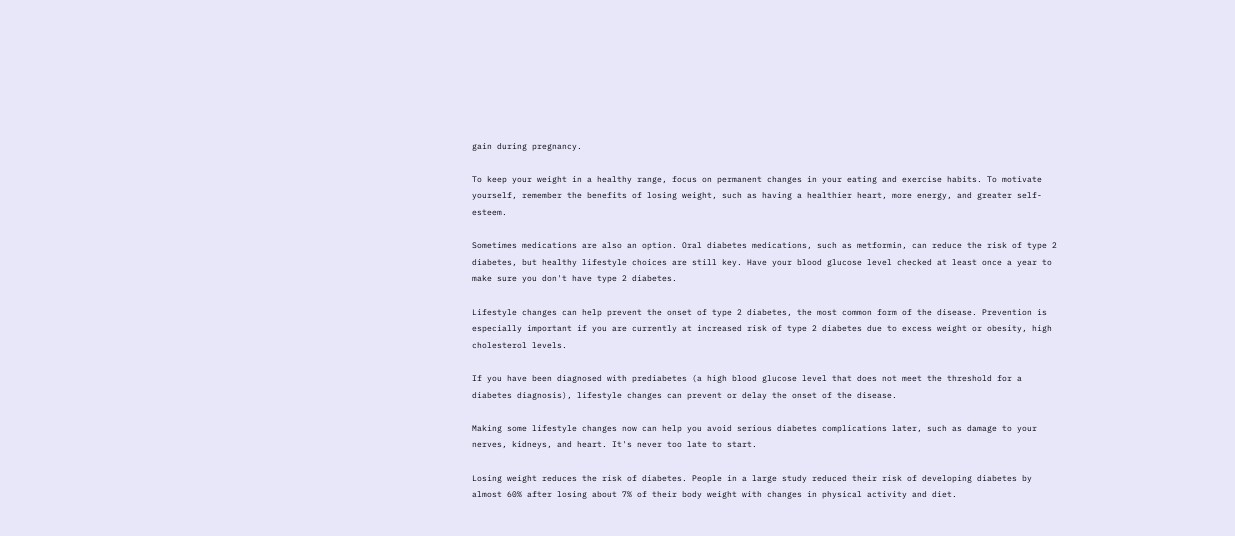gain during pregnancy.

To keep your weight in a healthy range, focus on permanent changes in your eating and exercise habits. To motivate yourself, remember the benefits of losing weight, such as having a healthier heart, more energy, and greater self-esteem.

Sometimes medications are also an option. Oral diabetes medications, such as metformin, can reduce the risk of type 2 diabetes, but healthy lifestyle choices are still key. Have your blood glucose level checked at least once a year to make sure you don't have type 2 diabetes.

Lifestyle changes can help prevent the onset of type 2 diabetes, the most common form of the disease. Prevention is especially important if you are currently at increased risk of type 2 diabetes due to excess weight or obesity, high cholesterol levels.

If you have been diagnosed with prediabetes (a high blood glucose level that does not meet the threshold for a diabetes diagnosis), lifestyle changes can prevent or delay the onset of the disease.

Making some lifestyle changes now can help you avoid serious diabetes complications later, such as damage to your nerves, kidneys, and heart. It's never too late to start.

Losing weight reduces the risk of diabetes. People in a large study reduced their risk of developing diabetes by almost 60% after losing about 7% of their body weight with changes in physical activity and diet.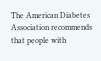The American Diabetes Association recommends that people with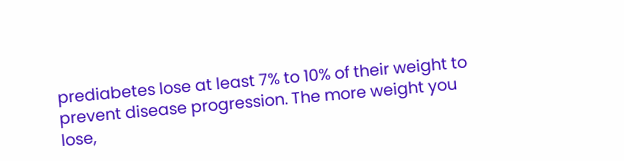prediabetes lose at least 7% to 10% of their weight to prevent disease progression. The more weight you lose,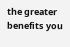the greater benefits you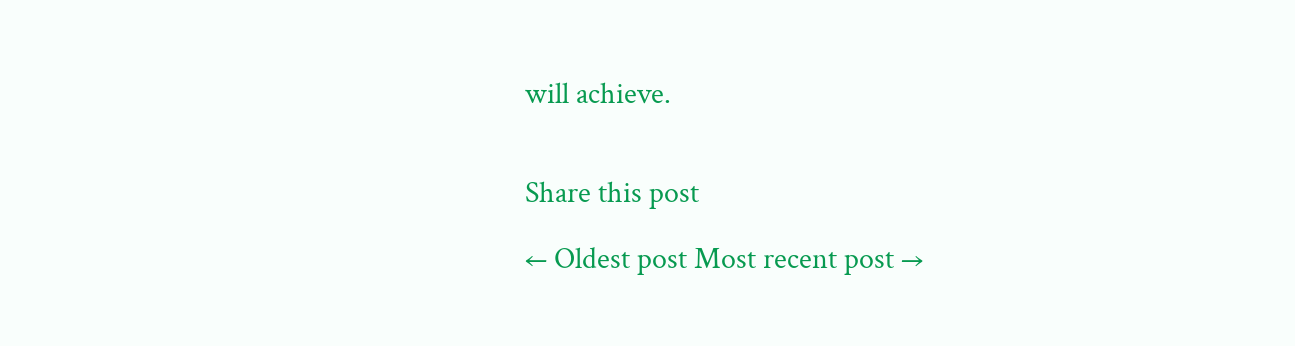will achieve.


Share this post

← Oldest post Most recent post →